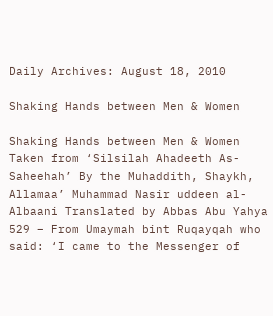Daily Archives: August 18, 2010

Shaking Hands between Men & Women

Shaking Hands between Men & Women Taken from ‘Silsilah Ahadeeth As-Saheehah’ By the Muhaddith, Shaykh, Allamaa’ Muhammad Nasir uddeen al-Albaani Translated by Abbas Abu Yahya 529 – From Umaymah bint Ruqayqah who said: ‘I came to the Messenger of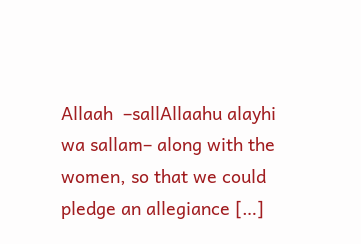Allaah  –sallAllaahu alayhi wa sallam– along with the women, so that we could pledge an allegiance […]